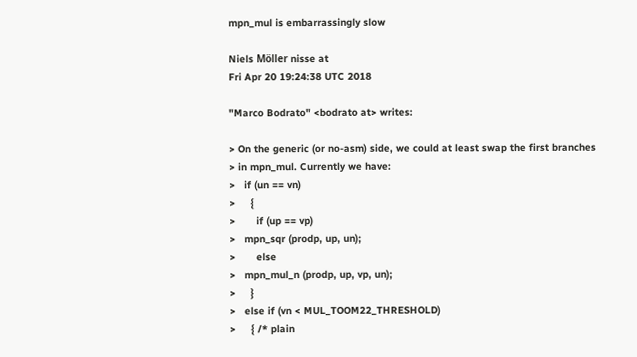mpn_mul is embarrassingly slow

Niels Möller nisse at
Fri Apr 20 19:24:38 UTC 2018

"Marco Bodrato" <bodrato at> writes:

> On the generic (or no-asm) side, we could at least swap the first branches
> in mpn_mul. Currently we have:
>   if (un == vn)
>     {
>       if (up == vp)
>   mpn_sqr (prodp, up, un);
>       else
>   mpn_mul_n (prodp, up, vp, un);
>     }
>   else if (vn < MUL_TOOM22_THRESHOLD)
>     { /* plain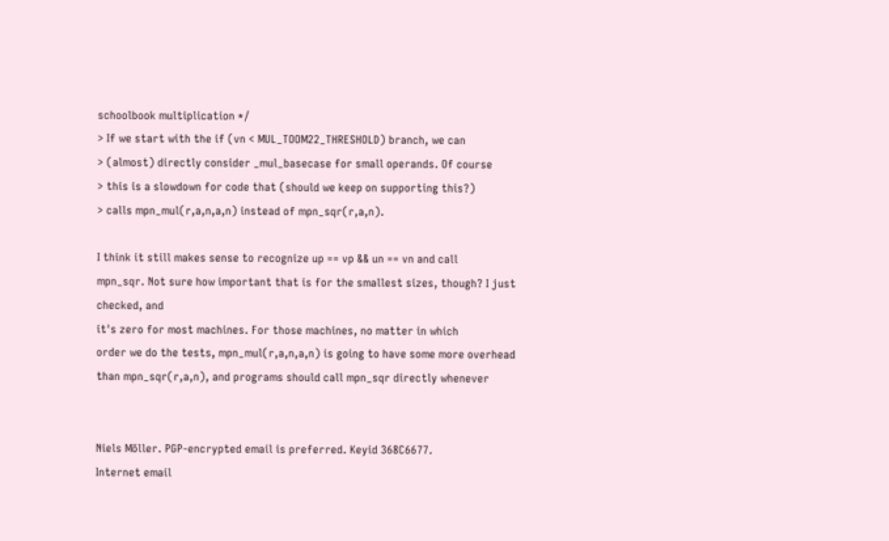schoolbook multiplication */
> If we start with the if (vn < MUL_TOOM22_THRESHOLD) branch, we can
> (almost) directly consider _mul_basecase for small operands. Of course
> this is a slowdown for code that (should we keep on supporting this?)
> calls mpn_mul(r,a,n,a,n) instead of mpn_sqr(r,a,n).

I think it still makes sense to recognize up == vp && un == vn and call
mpn_sqr. Not sure how important that is for the smallest sizes, though? I just
checked, and
it's zero for most machines. For those machines, no matter in which
order we do the tests, mpn_mul(r,a,n,a,n) is going to have some more overhead
than mpn_sqr(r,a,n), and programs should call mpn_sqr directly whenever


Niels Möller. PGP-encrypted email is preferred. Keyid 368C6677.
Internet email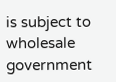is subject to wholesale government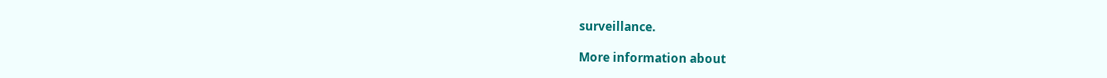surveillance.

More information about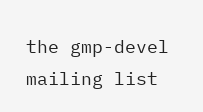the gmp-devel mailing list